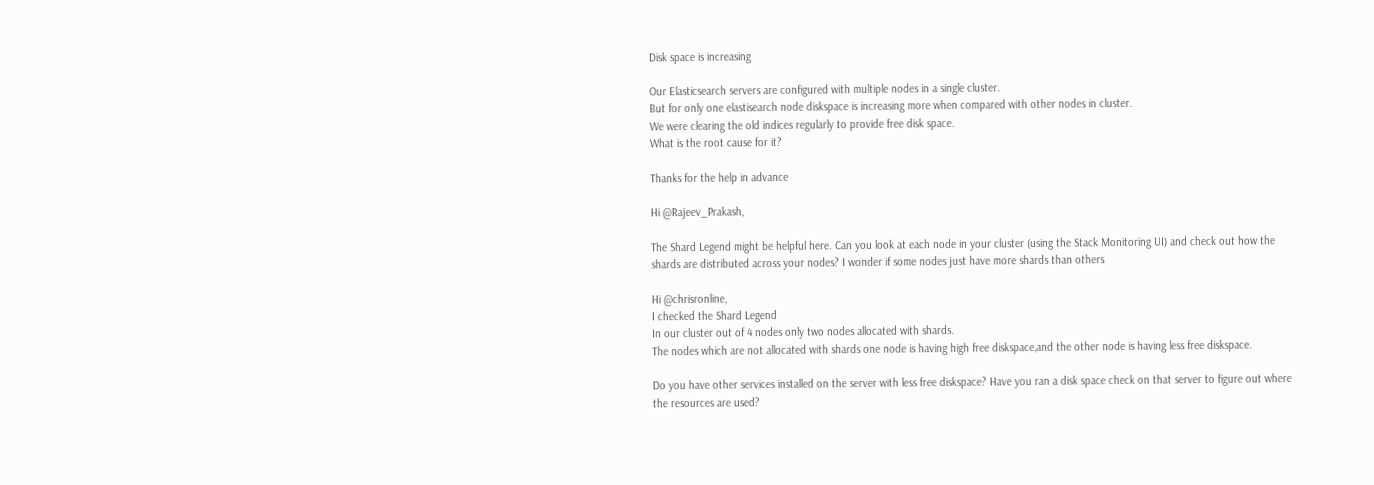Disk space is increasing

Our Elasticsearch servers are configured with multiple nodes in a single cluster.
But for only one elastisearch node diskspace is increasing more when compared with other nodes in cluster.
We were clearing the old indices regularly to provide free disk space.
What is the root cause for it?

Thanks for the help in advance

Hi @Rajeev_Prakash,

The Shard Legend might be helpful here. Can you look at each node in your cluster (using the Stack Monitoring UI) and check out how the shards are distributed across your nodes? I wonder if some nodes just have more shards than others

Hi @chrisronline,
I checked the Shard Legend
In our cluster out of 4 nodes only two nodes allocated with shards.
The nodes which are not allocated with shards one node is having high free diskspace,and the other node is having less free diskspace.

Do you have other services installed on the server with less free diskspace? Have you ran a disk space check on that server to figure out where the resources are used?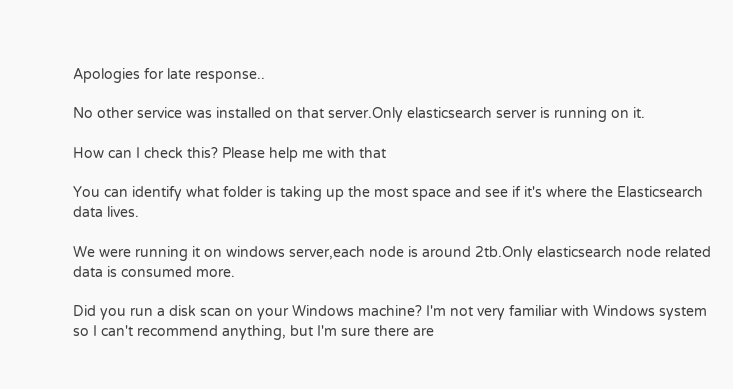Apologies for late response..

No other service was installed on that server.Only elasticsearch server is running on it.

How can I check this? Please help me with that

You can identify what folder is taking up the most space and see if it's where the Elasticsearch data lives.

We were running it on windows server,each node is around 2tb.Only elasticsearch node related data is consumed more.

Did you run a disk scan on your Windows machine? I'm not very familiar with Windows system so I can't recommend anything, but I'm sure there are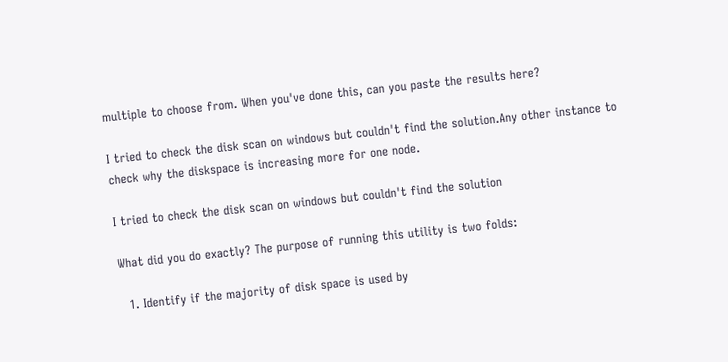multiple to choose from. When you've done this, can you paste the results here?

I tried to check the disk scan on windows but couldn't find the solution.Any other instance to check why the diskspace is increasing more for one node.

I tried to check the disk scan on windows but couldn't find the solution

What did you do exactly? The purpose of running this utility is two folds:

  1. Identify if the majority of disk space is used by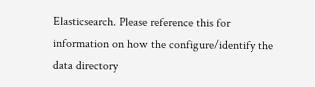Elasticsearch. Please reference this for information on how the configure/identify the data directory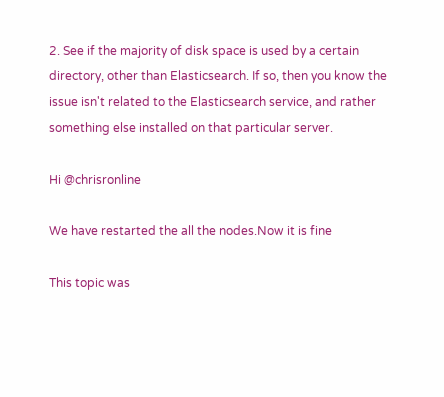2. See if the majority of disk space is used by a certain directory, other than Elasticsearch. If so, then you know the issue isn't related to the Elasticsearch service, and rather something else installed on that particular server.

Hi @chrisronline

We have restarted the all the nodes.Now it is fine

This topic was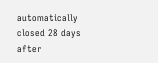automatically closed 28 days after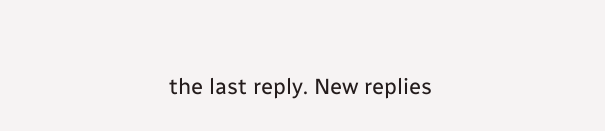the last reply. New replies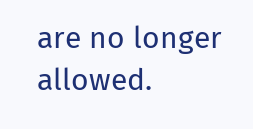are no longer allowed.